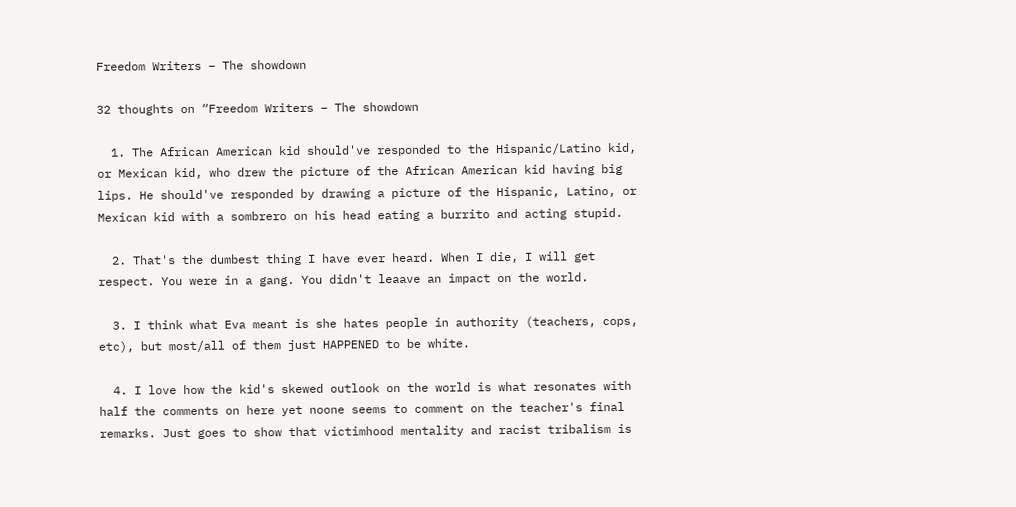Freedom Writers – The showdown

32 thoughts on “Freedom Writers – The showdown

  1. The African American kid should've responded to the Hispanic/Latino kid, or Mexican kid, who drew the picture of the African American kid having big lips. He should've responded by drawing a picture of the Hispanic, Latino, or Mexican kid with a sombrero on his head eating a burrito and acting stupid.

  2. That's the dumbest thing I have ever heard. When I die, I will get respect. You were in a gang. You didn't leaave an impact on the world.

  3. I think what Eva meant is she hates people in authority (teachers, cops, etc), but most/all of them just HAPPENED to be white.

  4. I love how the kid's skewed outlook on the world is what resonates with half the comments on here yet noone seems to comment on the teacher's final remarks. Just goes to show that victimhood mentality and racist tribalism is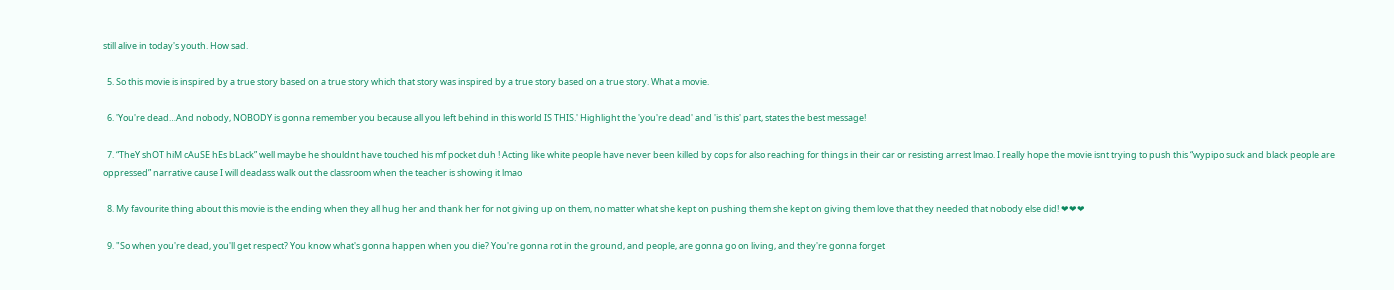still alive in today's youth. How sad.

  5. So this movie is inspired by a true story based on a true story which that story was inspired by a true story based on a true story. What a movie.

  6. 'You're dead…And nobody, NOBODY is gonna remember you because all you left behind in this world IS THIS.' Highlight the 'you're dead' and 'is this' part, states the best message!

  7. “TheY shOT hiM cAuSE hEs bLack” well maybe he shouldnt have touched his mf pocket duh ! Acting like white people have never been killed by cops for also reaching for things in their car or resisting arrest lmao. I really hope the movie isnt trying to push this “wypipo suck and black people are oppressed” narrative cause I will deadass walk out the classroom when the teacher is showing it lmao

  8. My favourite thing about this movie is the ending when they all hug her and thank her for not giving up on them, no matter what she kept on pushing them she kept on giving them love that they needed that nobody else did! ❤❤❤

  9. "So when you're dead, you'll get respect? You know what's gonna happen when you die? You're gonna rot in the ground, and people, are gonna go on living, and they're gonna forget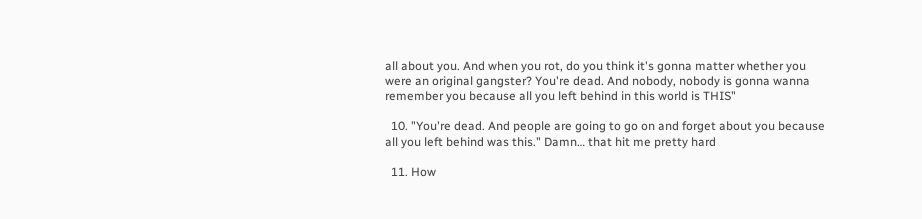all about you. And when you rot, do you think it's gonna matter whether you were an original gangster? You're dead. And nobody, nobody is gonna wanna remember you because all you left behind in this world is THIS"

  10. "You're dead. And people are going to go on and forget about you because all you left behind was this." Damn… that hit me pretty hard

  11. How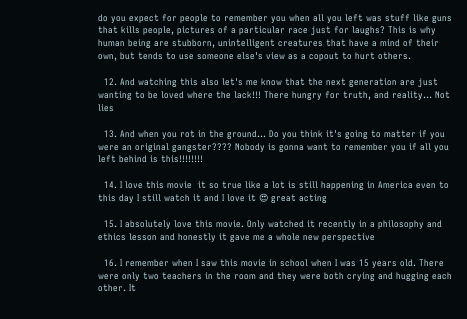do you expect for people to remember you when all you left was stuff like guns that kills people, pictures of a particular race just for laughs? This is why human being are stubborn, unintelligent creatures that have a mind of their own, but tends to use someone else's view as a copout to hurt others.

  12. And watching this also let's me know that the next generation are just wanting to be loved where the lack!!! There hungry for truth, and reality… Not lies

  13. And when you rot in the ground… Do you think it's going to matter if you were an original gangster???? Nobody is gonna want to remember you if all you left behind is this!!!!!!!!

  14. I love this movie  it so true like a lot is still happening in America even to this day I still watch it and I love it 😍 great acting

  15. I absolutely love this movie. Only watched it recently in a philosophy and ethics lesson and honestly it gave me a whole new perspective

  16. I remember when I saw this movie in school when I was 15 years old. There were only two teachers in the room and they were both crying and hugging each other. It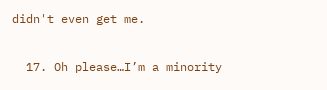didn't even get me.

  17. Oh please…I’m a minority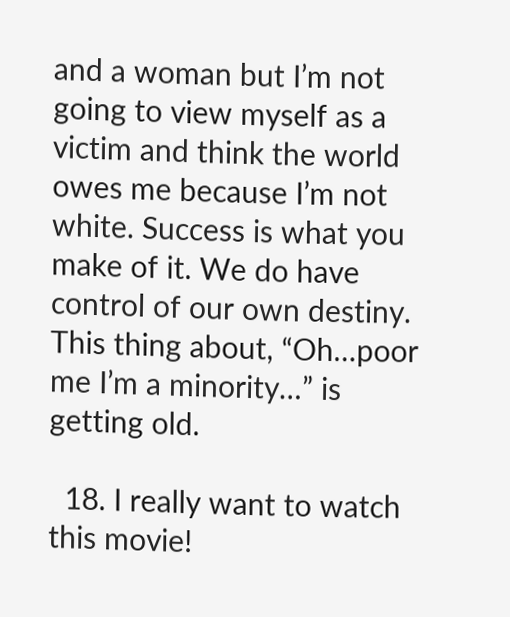and a woman but I’m not going to view myself as a victim and think the world owes me because I’m not white. Success is what you make of it. We do have control of our own destiny. This thing about, “Oh…poor me I’m a minority…” is getting old.

  18. I really want to watch this movie!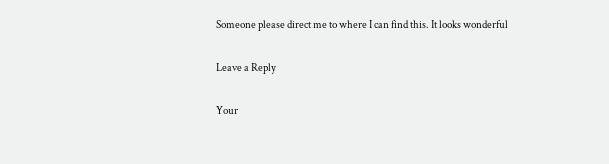Someone please direct me to where I can find this. It looks wonderful

Leave a Reply

Your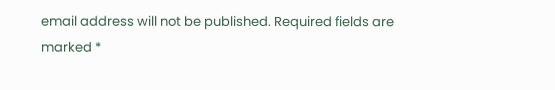email address will not be published. Required fields are marked *